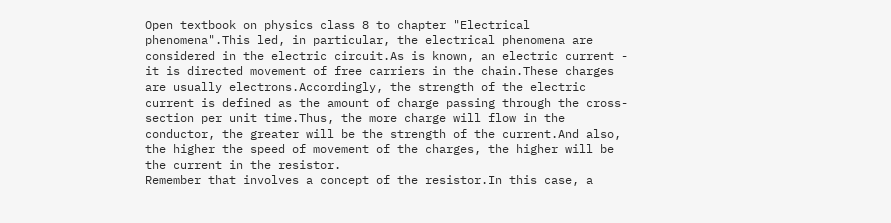Open textbook on physics class 8 to chapter "Electrical phenomena".This led, in particular, the electrical phenomena are considered in the electric circuit.As is known, an electric current - it is directed movement of free carriers in the chain.These charges are usually electrons.Accordingly, the strength of the electric current is defined as the amount of charge passing through the cross-section per unit time.Thus, the more charge will flow in the conductor, the greater will be the strength of the current.And also, the higher the speed of movement of the charges, the higher will be the current in the resistor.
Remember that involves a concept of the resistor.In this case, a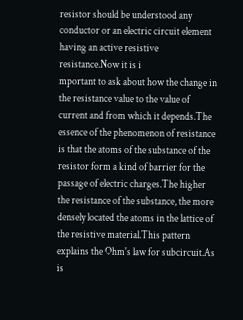resistor should be understood any conductor or an electric circuit element having an active resistive resistance.Now it is i
mportant to ask about how the change in the resistance value to the value of current and from which it depends.The essence of the phenomenon of resistance is that the atoms of the substance of the resistor form a kind of barrier for the passage of electric charges.The higher the resistance of the substance, the more densely located the atoms in the lattice of the resistive material.This pattern explains the Ohm's law for subcircuit.As is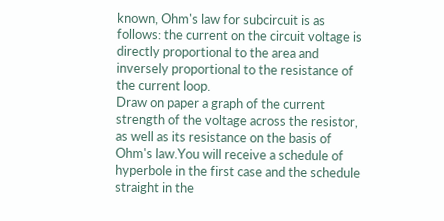known, Ohm's law for subcircuit is as follows: the current on the circuit voltage is directly proportional to the area and inversely proportional to the resistance of the current loop.
Draw on paper a graph of the current strength of the voltage across the resistor, as well as its resistance on the basis of Ohm's law.You will receive a schedule of hyperbole in the first case and the schedule straight in the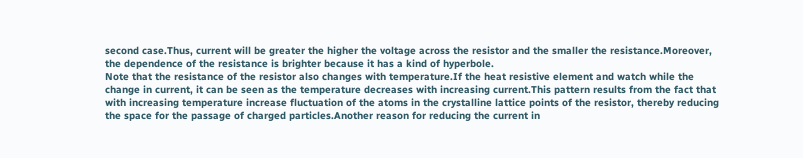second case.Thus, current will be greater the higher the voltage across the resistor and the smaller the resistance.Moreover, the dependence of the resistance is brighter because it has a kind of hyperbole.
Note that the resistance of the resistor also changes with temperature.If the heat resistive element and watch while the change in current, it can be seen as the temperature decreases with increasing current.This pattern results from the fact that with increasing temperature increase fluctuation of the atoms in the crystalline lattice points of the resistor, thereby reducing the space for the passage of charged particles.Another reason for reducing the current in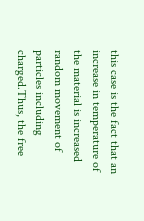this case is the fact that an increase in temperature of the material is increased random movement of particles including charged.Thus, the free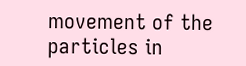movement of the particles in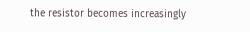the resistor becomes increasingly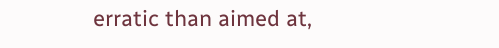erratic than aimed at,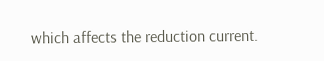which affects the reduction current.